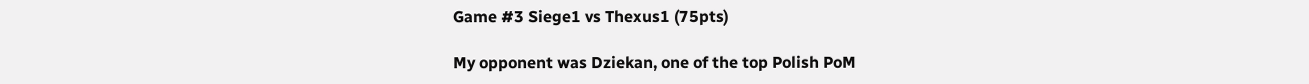Game #3 Siege1 vs Thexus1 (75pts)

My opponent was Dziekan, one of the top Polish PoM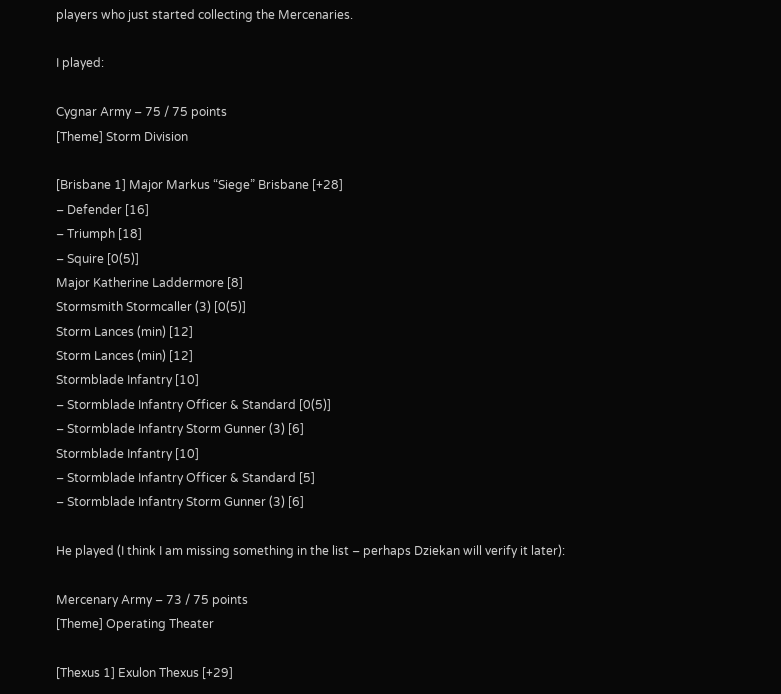players who just started collecting the Mercenaries.

I played:

Cygnar Army – 75 / 75 points
[Theme] Storm Division

[Brisbane 1] Major Markus “Siege” Brisbane [+28]
– Defender [16]
– Triumph [18]
– Squire [0(5)]
Major Katherine Laddermore [8]
Stormsmith Stormcaller (3) [0(5)]
Storm Lances (min) [12]
Storm Lances (min) [12]
Stormblade Infantry [10]
– Stormblade Infantry Officer & Standard [0(5)]
– Stormblade Infantry Storm Gunner (3) [6]
Stormblade Infantry [10]
– Stormblade Infantry Officer & Standard [5]
– Stormblade Infantry Storm Gunner (3) [6]

He played (I think I am missing something in the list – perhaps Dziekan will verify it later):

Mercenary Army – 73 / 75 points
[Theme] Operating Theater

[Thexus 1] Exulon Thexus [+29]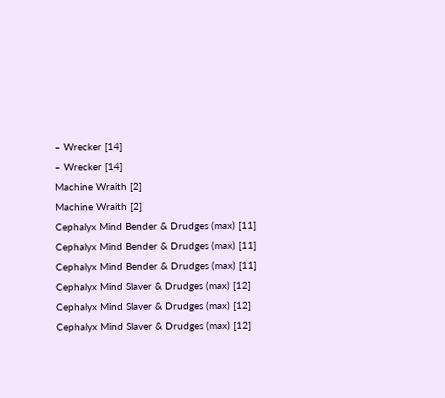– Wrecker [14]
– Wrecker [14]
Machine Wraith [2]
Machine Wraith [2]
Cephalyx Mind Bender & Drudges (max) [11]
Cephalyx Mind Bender & Drudges (max) [11]
Cephalyx Mind Bender & Drudges (max) [11]
Cephalyx Mind Slaver & Drudges (max) [12]
Cephalyx Mind Slaver & Drudges (max) [12]
Cephalyx Mind Slaver & Drudges (max) [12]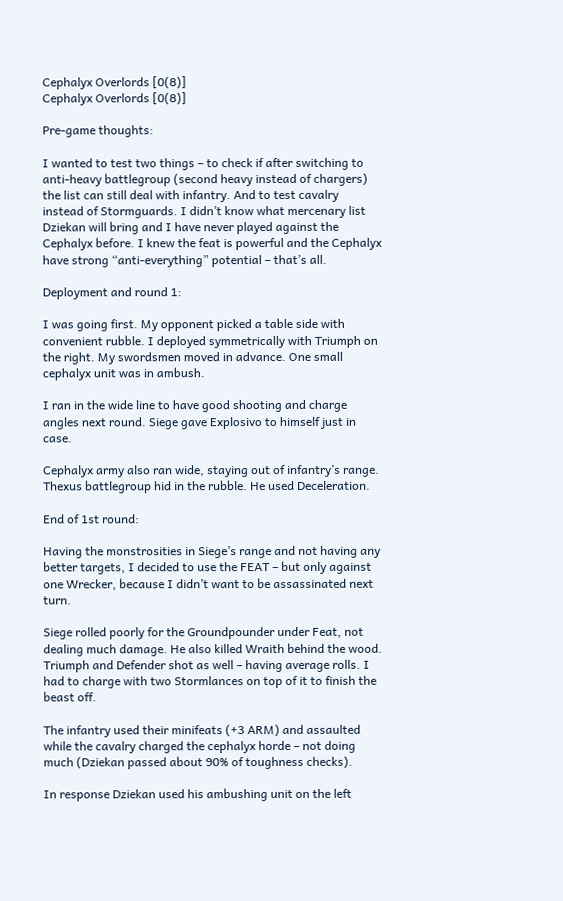Cephalyx Overlords [0(8)]
Cephalyx Overlords [0(8)]

Pre-game thoughts:

I wanted to test two things – to check if after switching to anti-heavy battlegroup (second heavy instead of chargers) the list can still deal with infantry. And to test cavalry instead of Stormguards. I didn’t know what mercenary list Dziekan will bring and I have never played against the Cephalyx before. I knew the feat is powerful and the Cephalyx have strong “anti-everything” potential – that’s all.

Deployment and round 1:

I was going first. My opponent picked a table side with convenient rubble. I deployed symmetrically with Triumph on the right. My swordsmen moved in advance. One small cephalyx unit was in ambush.

I ran in the wide line to have good shooting and charge angles next round. Siege gave Explosivo to himself just in case.

Cephalyx army also ran wide, staying out of infantry’s range. Thexus battlegroup hid in the rubble. He used Deceleration.

End of 1st round:

Having the monstrosities in Siege’s range and not having any better targets, I decided to use the FEAT – but only against one Wrecker, because I didn’t want to be assassinated next turn.

Siege rolled poorly for the Groundpounder under Feat, not dealing much damage. He also killed Wraith behind the wood. Triumph and Defender shot as well – having average rolls. I had to charge with two Stormlances on top of it to finish the beast off.

The infantry used their minifeats (+3 ARM) and assaulted while the cavalry charged the cephalyx horde – not doing much (Dziekan passed about 90% of toughness checks).

In response Dziekan used his ambushing unit on the left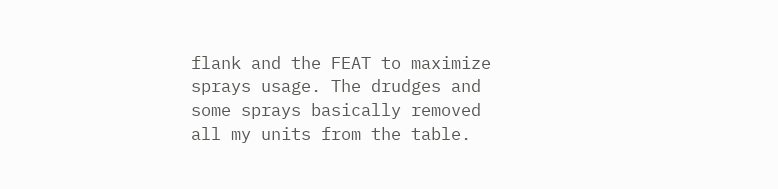flank and the FEAT to maximize sprays usage. The drudges and some sprays basically removed all my units from the table.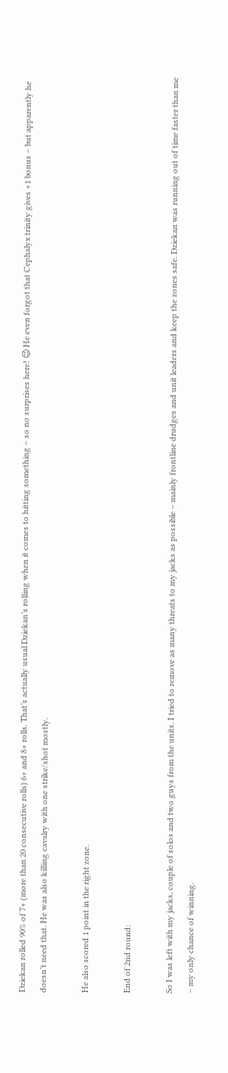Dziekan rolled 90% of 7+ (more than 20 consecutive rolls) 6+ and 8+ rolls. That’s actually usual Dziekan’s rolling when it comes to hitting something – so no surprises here! 😉 He even forgot that Cephalyx trinity gives +1 bonus – but apparently he doesn’t need that. He was also killing cavalry with one strike/shot mostly.

He also scored 1 point in the right zone.

End of 2nd round:

So I was left with my jacks, couple of solos and two guys from the units. I tried to remove as many threats to my jacks as possible – mainly frontline drudges and unit leaders and keep the zones safe. Dziekan was running out of time faster than me – my only chance of winning.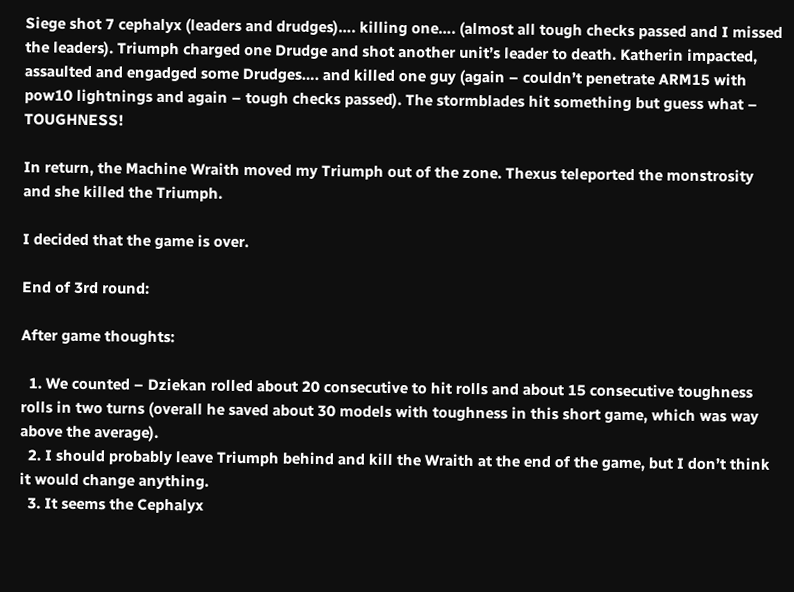Siege shot 7 cephalyx (leaders and drudges)…. killing one…. (almost all tough checks passed and I missed the leaders). Triumph charged one Drudge and shot another unit’s leader to death. Katherin impacted, assaulted and engadged some Drudges…. and killed one guy (again – couldn’t penetrate ARM15 with pow10 lightnings and again – tough checks passed). The stormblades hit something but guess what – TOUGHNESS!

In return, the Machine Wraith moved my Triumph out of the zone. Thexus teleported the monstrosity and she killed the Triumph.

I decided that the game is over.

End of 3rd round:

After game thoughts:

  1. We counted – Dziekan rolled about 20 consecutive to hit rolls and about 15 consecutive toughness rolls in two turns (overall he saved about 30 models with toughness in this short game, which was way above the average).
  2. I should probably leave Triumph behind and kill the Wraith at the end of the game, but I don’t think it would change anything.
  3. It seems the Cephalyx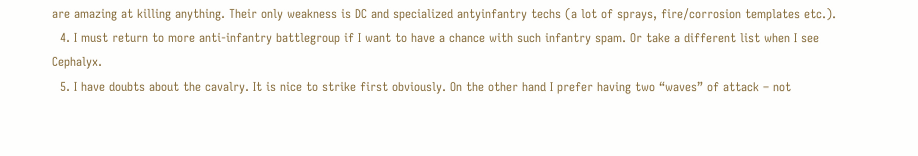are amazing at killing anything. Their only weakness is DC and specialized antyinfantry techs (a lot of sprays, fire/corrosion templates etc.).
  4. I must return to more anti-infantry battlegroup if I want to have a chance with such infantry spam. Or take a different list when I see Cephalyx.
  5. I have doubts about the cavalry. It is nice to strike first obviously. On the other hand I prefer having two “waves” of attack – not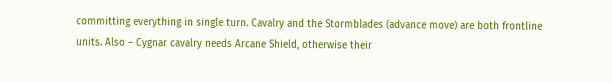committing everything in single turn. Cavalry and the Stormblades (advance move) are both frontline units. Also – Cygnar cavalry needs Arcane Shield, otherwise their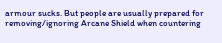armour sucks. But people are usually prepared for removing/ignoring Arcane Shield when countering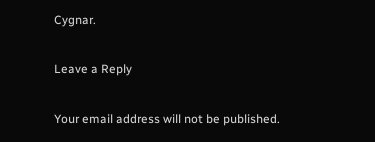Cygnar.

Leave a Reply

Your email address will not be published.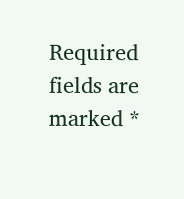Required fields are marked *